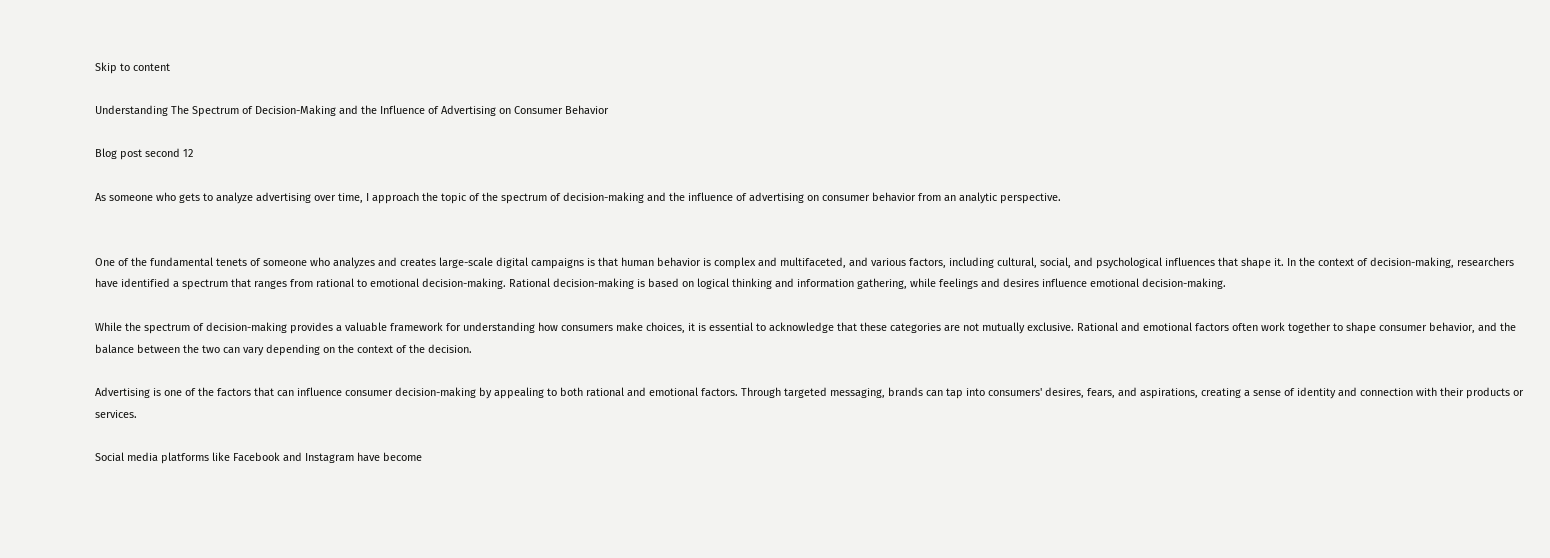Skip to content

Understanding The Spectrum of Decision-Making and the Influence of Advertising on Consumer Behavior

Blog post second 12

As someone who gets to analyze advertising over time, I approach the topic of the spectrum of decision-making and the influence of advertising on consumer behavior from an analytic perspective.


One of the fundamental tenets of someone who analyzes and creates large-scale digital campaigns is that human behavior is complex and multifaceted, and various factors, including cultural, social, and psychological influences that shape it. In the context of decision-making, researchers have identified a spectrum that ranges from rational to emotional decision-making. Rational decision-making is based on logical thinking and information gathering, while feelings and desires influence emotional decision-making.

While the spectrum of decision-making provides a valuable framework for understanding how consumers make choices, it is essential to acknowledge that these categories are not mutually exclusive. Rational and emotional factors often work together to shape consumer behavior, and the balance between the two can vary depending on the context of the decision.

Advertising is one of the factors that can influence consumer decision-making by appealing to both rational and emotional factors. Through targeted messaging, brands can tap into consumers' desires, fears, and aspirations, creating a sense of identity and connection with their products or services.

Social media platforms like Facebook and Instagram have become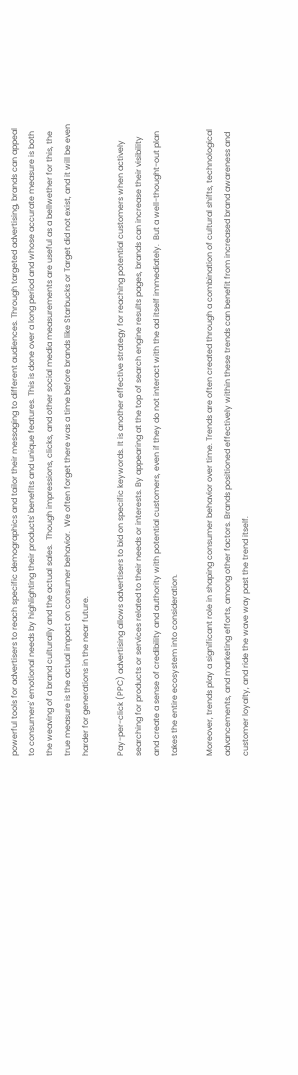powerful tools for advertisers to reach specific demographics and tailor their messaging to different audiences. Through targeted advertising, brands can appeal to consumers' emotional needs by highlighting their products' benefits and unique features. This is done over a long period and whose accurate measure is both the weaving of a brand culturally and the actual sales.  Though impressions, clicks, and other social media measurements are useful as a bellwether for this, the true measure is the actual impact on consumer behavior.  We often forget there was a time before brands like Starbucks or Target did not exist, and it will be even harder for generations in the near future.

Pay-per-click (PPC) advertising allows advertisers to bid on specific keywords. It is another effective strategy for reaching potential customers when actively searching for products or services related to their needs or interests. By appearing at the top of search engine results pages, brands can increase their visibility and create a sense of credibility and authority with potential customers, even if they do not interact with the ad itself immediately.  But a well-thought-out plan takes the entire ecosystem into consideration.

Moreover, trends play a significant role in shaping consumer behavior over time. Trends are often created through a combination of cultural shifts, technological advancements, and marketing efforts, among other factors. Brands positioned effectively within these trends can benefit from increased brand awareness and customer loyalty, and ride the wave way past the trend itself.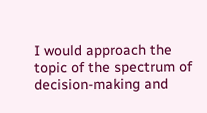I would approach the topic of the spectrum of decision-making and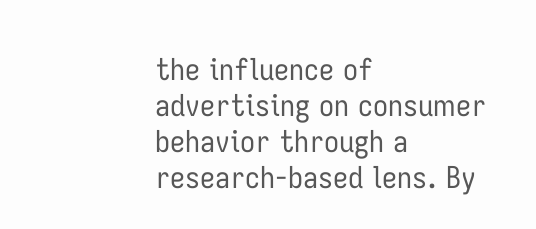the influence of advertising on consumer behavior through a research-based lens. By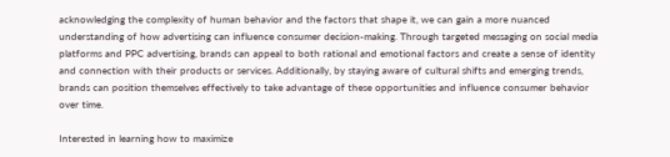acknowledging the complexity of human behavior and the factors that shape it, we can gain a more nuanced understanding of how advertising can influence consumer decision-making. Through targeted messaging on social media platforms and PPC advertising, brands can appeal to both rational and emotional factors and create a sense of identity and connection with their products or services. Additionally, by staying aware of cultural shifts and emerging trends, brands can position themselves effectively to take advantage of these opportunities and influence consumer behavior over time.

Interested in learning how to maximize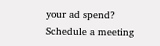your ad spend? Schedule a meeting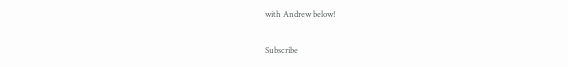with Andrew below!

Subscribe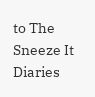to The Sneeze It Diaries